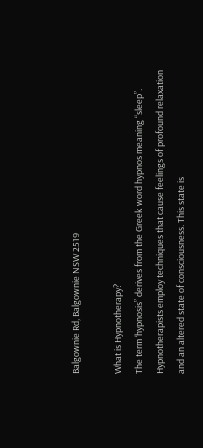Balgownie Rd, Balgownie NSW 2519

What is Hypnotherapy?
The term ‘hypnosis” derives from the Greek word hypnos meaning “sleep”. Hypnotherapists employ techniques that cause feelings of profound relaxation and an altered state of consciousness. This state is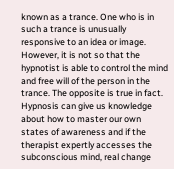known as a trance. One who is in such a trance is unusually responsive to an idea or image. However, it is not so that the hypnotist is able to control the mind and free will of the person in the trance. The opposite is true in fact. Hypnosis can give us knowledge about how to master our own states of awareness and if the therapist expertly accesses the subconscious mind, real change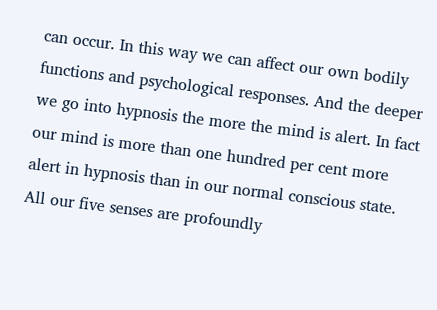can occur. In this way we can affect our own bodily functions and psychological responses. And the deeper we go into hypnosis the more the mind is alert. In fact our mind is more than one hundred per cent more alert in hypnosis than in our normal conscious state. All our five senses are profoundly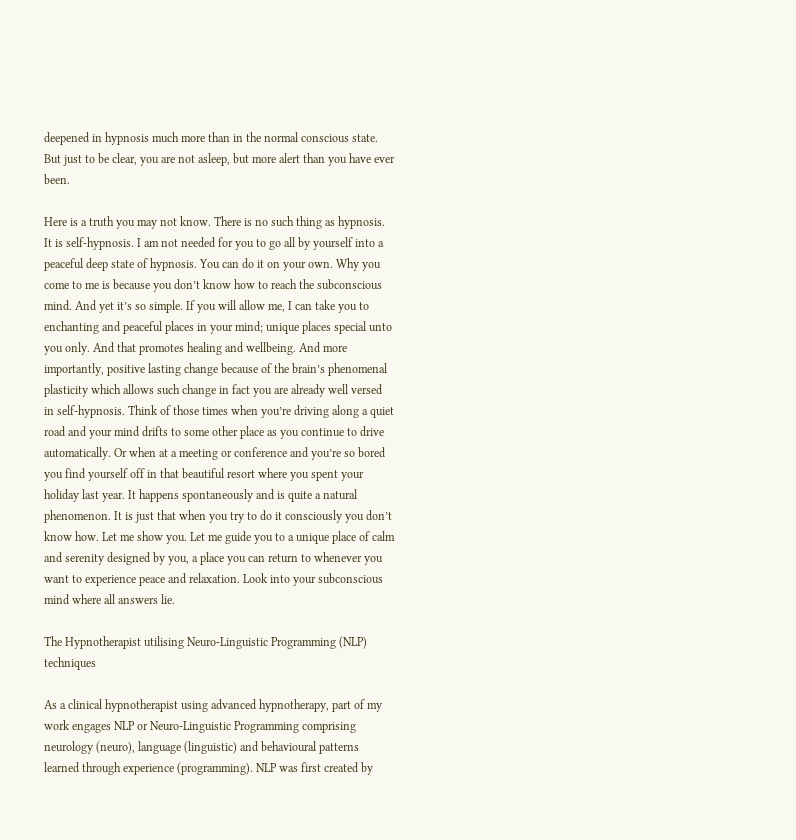deepened in hypnosis much more than in the normal conscious state. But just to be clear, you are not asleep, but more alert than you have ever been.

Here is a truth you may not know. There is no such thing as hypnosis. It is self-hypnosis. I am not needed for you to go all by yourself into a peaceful deep state of hypnosis. You can do it on your own. Why you come to me is because you don’t know how to reach the subconscious mind. And yet it’s so simple. If you will allow me, I can take you to enchanting and peaceful places in your mind; unique places special unto you only. And that promotes healing and wellbeing. And more importantly, positive lasting change because of the brain’s phenomenal plasticity which allows such change in fact you are already well versed in self-hypnosis. Think of those times when you’re driving along a quiet road and your mind drifts to some other place as you continue to drive automatically. Or when at a meeting or conference and you’re so bored you find yourself off in that beautiful resort where you spent your holiday last year. It happens spontaneously and is quite a natural phenomenon. It is just that when you try to do it consciously you don’t know how. Let me show you. Let me guide you to a unique place of calm and serenity designed by you, a place you can return to whenever you want to experience peace and relaxation. Look into your subconscious mind where all answers lie.

The Hypnotherapist utilising Neuro-Linguistic Programming (NLP) techniques

As a clinical hypnotherapist using advanced hypnotherapy, part of my work engages NLP or Neuro-Linguistic Programming comprising neurology (neuro), language (linguistic) and behavioural patterns learned through experience (programming). NLP was first created by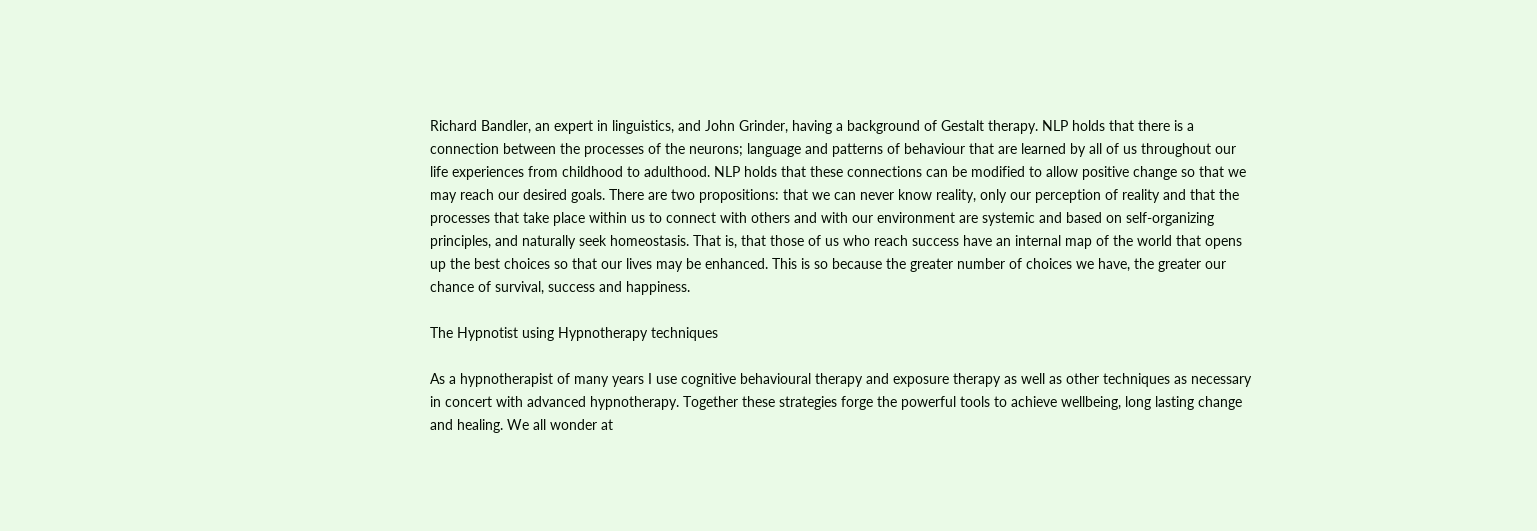Richard Bandler, an expert in linguistics, and John Grinder, having a background of Gestalt therapy. NLP holds that there is a connection between the processes of the neurons; language and patterns of behaviour that are learned by all of us throughout our life experiences from childhood to adulthood. NLP holds that these connections can be modified to allow positive change so that we may reach our desired goals. There are two propositions: that we can never know reality, only our perception of reality and that the processes that take place within us to connect with others and with our environment are systemic and based on self-organizing principles, and naturally seek homeostasis. That is, that those of us who reach success have an internal map of the world that opens up the best choices so that our lives may be enhanced. This is so because the greater number of choices we have, the greater our chance of survival, success and happiness.

The Hypnotist using Hypnotherapy techniques

As a hypnotherapist of many years I use cognitive behavioural therapy and exposure therapy as well as other techniques as necessary in concert with advanced hypnotherapy. Together these strategies forge the powerful tools to achieve wellbeing, long lasting change and healing. We all wonder at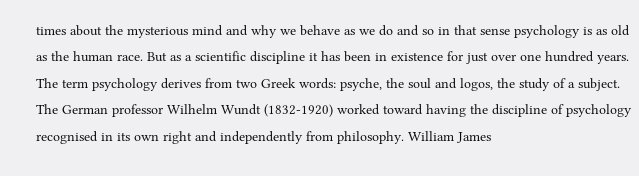times about the mysterious mind and why we behave as we do and so in that sense psychology is as old as the human race. But as a scientific discipline it has been in existence for just over one hundred years. The term psychology derives from two Greek words: psyche, the soul and logos, the study of a subject. The German professor Wilhelm Wundt (1832-1920) worked toward having the discipline of psychology recognised in its own right and independently from philosophy. William James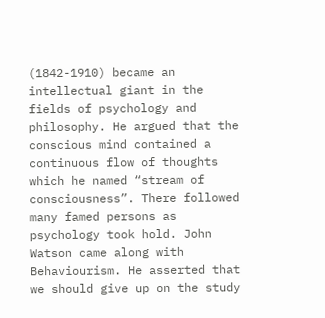(1842-1910) became an intellectual giant in the fields of psychology and philosophy. He argued that the conscious mind contained a continuous flow of thoughts which he named “stream of consciousness”. There followed many famed persons as psychology took hold. John Watson came along with Behaviourism. He asserted that we should give up on the study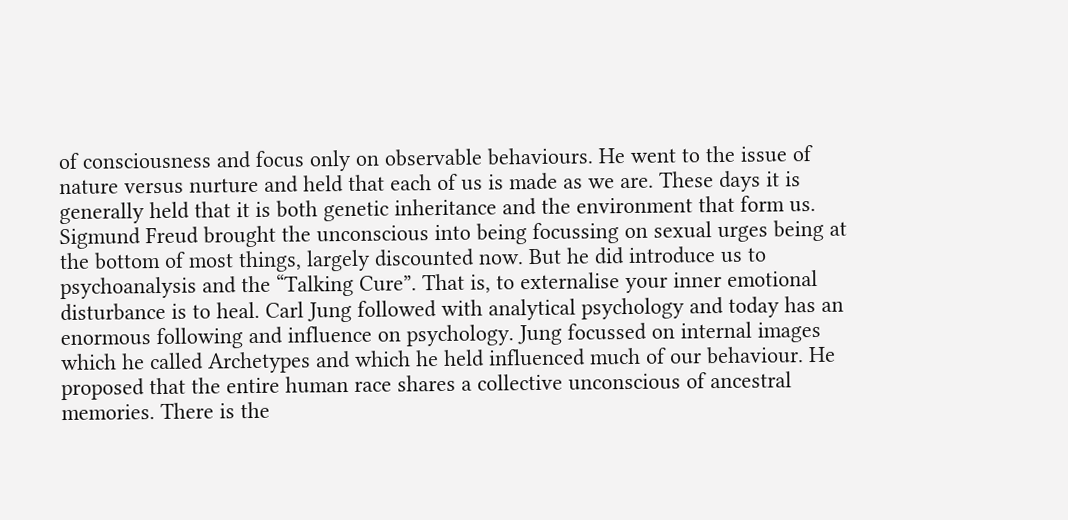of consciousness and focus only on observable behaviours. He went to the issue of nature versus nurture and held that each of us is made as we are. These days it is generally held that it is both genetic inheritance and the environment that form us. Sigmund Freud brought the unconscious into being focussing on sexual urges being at the bottom of most things, largely discounted now. But he did introduce us to psychoanalysis and the “Talking Cure”. That is, to externalise your inner emotional disturbance is to heal. Carl Jung followed with analytical psychology and today has an enormous following and influence on psychology. Jung focussed on internal images which he called Archetypes and which he held influenced much of our behaviour. He proposed that the entire human race shares a collective unconscious of ancestral memories. There is the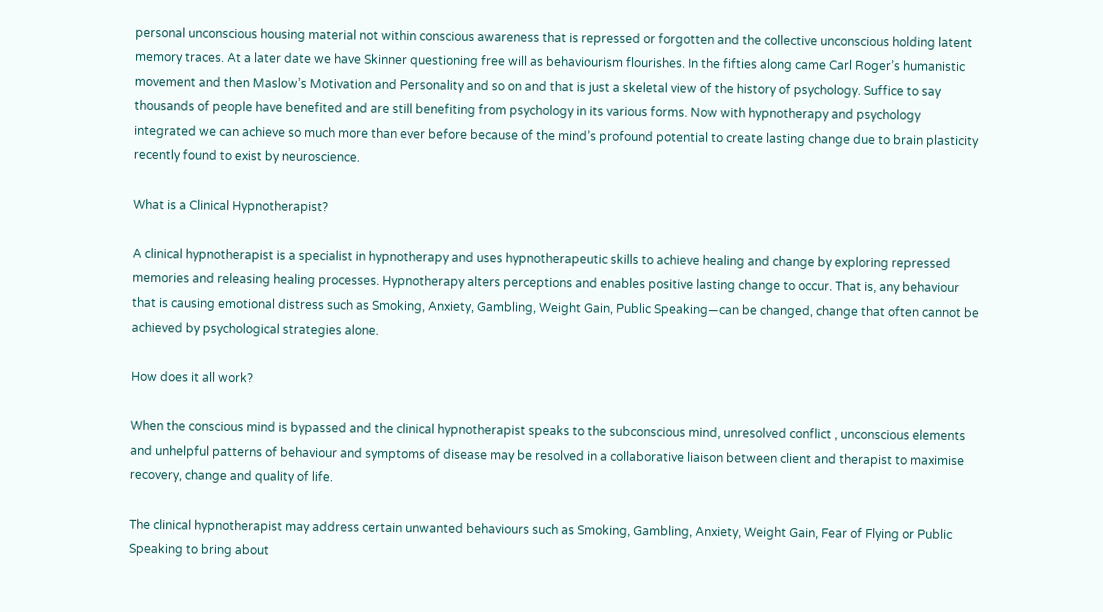personal unconscious housing material not within conscious awareness that is repressed or forgotten and the collective unconscious holding latent memory traces. At a later date we have Skinner questioning free will as behaviourism flourishes. In the fifties along came Carl Roger’s humanistic movement and then Maslow’s Motivation and Personality and so on and that is just a skeletal view of the history of psychology. Suffice to say thousands of people have benefited and are still benefiting from psychology in its various forms. Now with hypnotherapy and psychology integrated we can achieve so much more than ever before because of the mind’s profound potential to create lasting change due to brain plasticity recently found to exist by neuroscience.

What is a Clinical Hypnotherapist?

A clinical hypnotherapist is a specialist in hypnotherapy and uses hypnotherapeutic skills to achieve healing and change by exploring repressed memories and releasing healing processes. Hypnotherapy alters perceptions and enables positive lasting change to occur. That is, any behaviour that is causing emotional distress such as Smoking, Anxiety, Gambling, Weight Gain, Public Speaking—can be changed, change that often cannot be achieved by psychological strategies alone.

How does it all work?

When the conscious mind is bypassed and the clinical hypnotherapist speaks to the subconscious mind, unresolved conflict , unconscious elements and unhelpful patterns of behaviour and symptoms of disease may be resolved in a collaborative liaison between client and therapist to maximise recovery, change and quality of life.

The clinical hypnotherapist may address certain unwanted behaviours such as Smoking, Gambling, Anxiety, Weight Gain, Fear of Flying or Public Speaking to bring about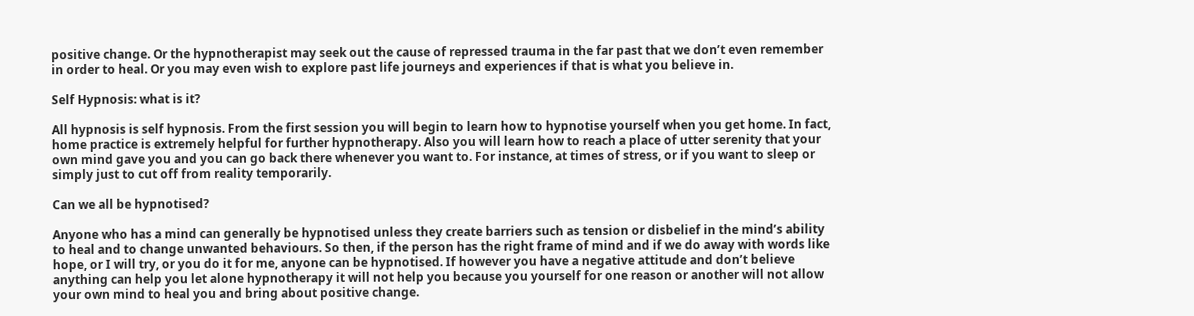positive change. Or the hypnotherapist may seek out the cause of repressed trauma in the far past that we don’t even remember in order to heal. Or you may even wish to explore past life journeys and experiences if that is what you believe in.

Self Hypnosis: what is it?

All hypnosis is self hypnosis. From the first session you will begin to learn how to hypnotise yourself when you get home. In fact, home practice is extremely helpful for further hypnotherapy. Also you will learn how to reach a place of utter serenity that your own mind gave you and you can go back there whenever you want to. For instance, at times of stress, or if you want to sleep or simply just to cut off from reality temporarily.

Can we all be hypnotised?

Anyone who has a mind can generally be hypnotised unless they create barriers such as tension or disbelief in the mind’s ability to heal and to change unwanted behaviours. So then, if the person has the right frame of mind and if we do away with words like hope, or I will try, or you do it for me, anyone can be hypnotised. If however you have a negative attitude and don’t believe anything can help you let alone hypnotherapy it will not help you because you yourself for one reason or another will not allow your own mind to heal you and bring about positive change.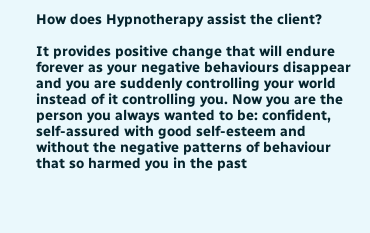How does Hypnotherapy assist the client?

It provides positive change that will endure forever as your negative behaviours disappear and you are suddenly controlling your world instead of it controlling you. Now you are the person you always wanted to be: confident, self-assured with good self-esteem and without the negative patterns of behaviour that so harmed you in the past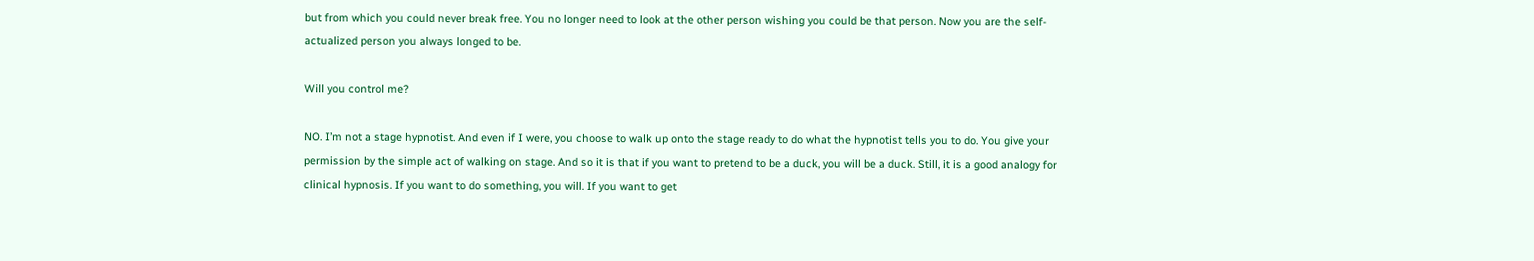but from which you could never break free. You no longer need to look at the other person wishing you could be that person. Now you are the self-actualized person you always longed to be.

Will you control me?

NO. I’m not a stage hypnotist. And even if I were, you choose to walk up onto the stage ready to do what the hypnotist tells you to do. You give your permission by the simple act of walking on stage. And so it is that if you want to pretend to be a duck, you will be a duck. Still, it is a good analogy for clinical hypnosis. If you want to do something, you will. If you want to get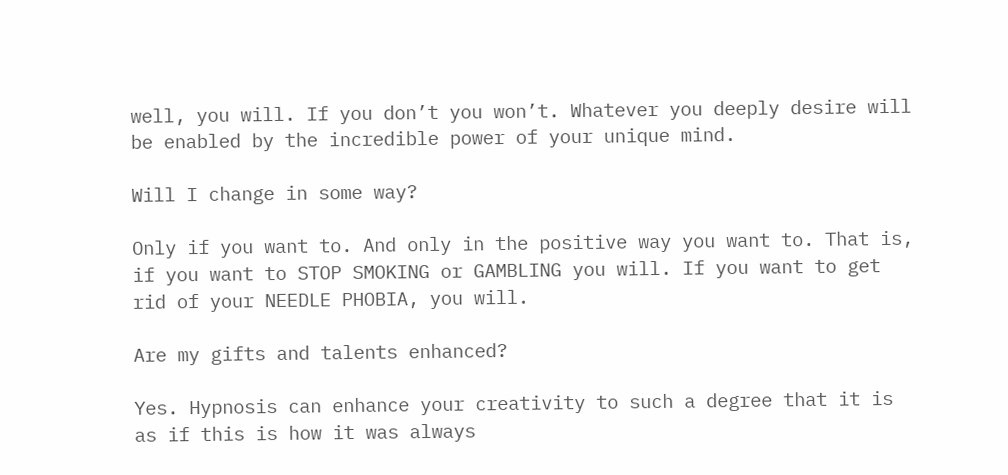well, you will. If you don’t you won’t. Whatever you deeply desire will be enabled by the incredible power of your unique mind.

Will I change in some way?

Only if you want to. And only in the positive way you want to. That is, if you want to STOP SMOKING or GAMBLING you will. If you want to get rid of your NEEDLE PHOBIA, you will.

Are my gifts and talents enhanced?

Yes. Hypnosis can enhance your creativity to such a degree that it is as if this is how it was always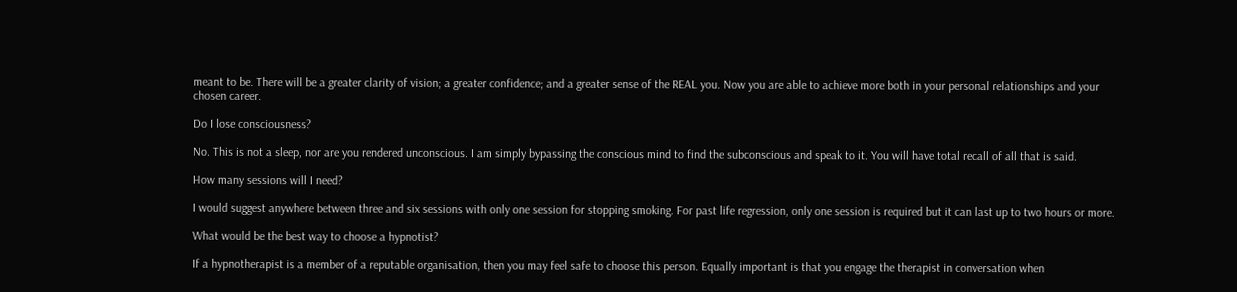meant to be. There will be a greater clarity of vision; a greater confidence; and a greater sense of the REAL you. Now you are able to achieve more both in your personal relationships and your chosen career.

Do I lose consciousness?

No. This is not a sleep, nor are you rendered unconscious. I am simply bypassing the conscious mind to find the subconscious and speak to it. You will have total recall of all that is said.

How many sessions will I need?

I would suggest anywhere between three and six sessions with only one session for stopping smoking. For past life regression, only one session is required but it can last up to two hours or more.

What would be the best way to choose a hypnotist?

If a hypnotherapist is a member of a reputable organisation, then you may feel safe to choose this person. Equally important is that you engage the therapist in conversation when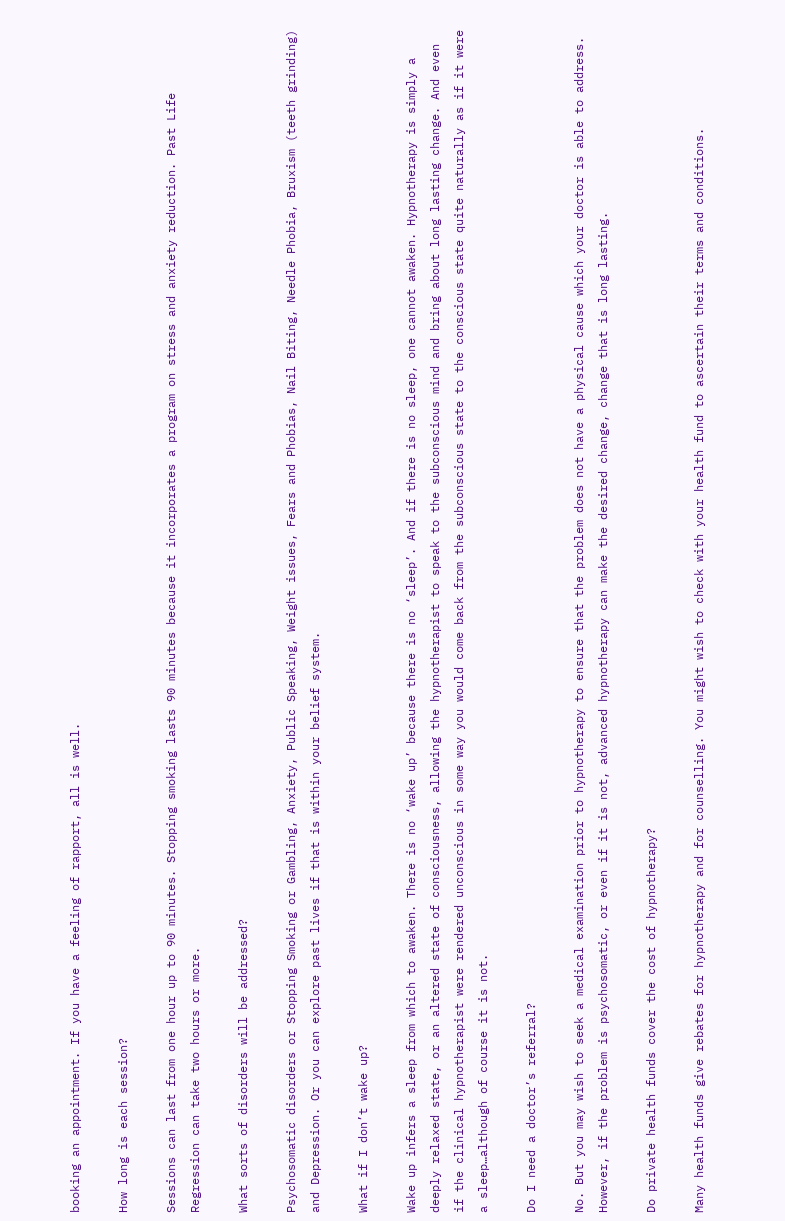booking an appointment. If you have a feeling of rapport, all is well.

How long is each session?

Sessions can last from one hour up to 90 minutes. Stopping smoking lasts 90 minutes because it incorporates a program on stress and anxiety reduction. Past Life Regression can take two hours or more.

What sorts of disorders will be addressed?

Psychosomatic disorders or Stopping Smoking or Gambling, Anxiety, Public Speaking, Weight issues, Fears and Phobias, Nail Biting, Needle Phobia, Bruxism (teeth grinding) and Depression. Or you can explore past lives if that is within your belief system.

What if I don’t wake up?

Wake up infers a sleep from which to awaken. There is no ‘wake up’ because there is no ‘sleep’. And if there is no sleep, one cannot awaken. Hypnotherapy is simply a deeply relaxed state, or an altered state of consciousness, allowing the hypnotherapist to speak to the subconscious mind and bring about long lasting change. And even if the clinical hypnotherapist were rendered unconscious in some way you would come back from the subconscious state to the conscious state quite naturally as if it were a sleep…although of course it is not.

Do I need a doctor’s referral?

No. But you may wish to seek a medical examination prior to hypnotherapy to ensure that the problem does not have a physical cause which your doctor is able to address. However, if the problem is psychosomatic, or even if it is not, advanced hypnotherapy can make the desired change, change that is long lasting.

Do private health funds cover the cost of hypnotherapy?

Many health funds give rebates for hypnotherapy and for counselling. You might wish to check with your health fund to ascertain their terms and conditions.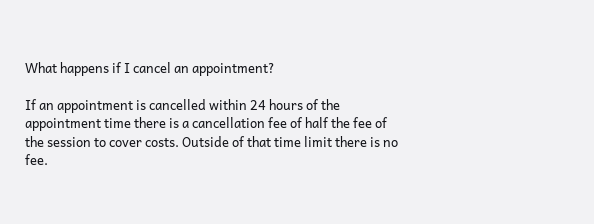What happens if I cancel an appointment?

If an appointment is cancelled within 24 hours of the appointment time there is a cancellation fee of half the fee of the session to cover costs. Outside of that time limit there is no fee.